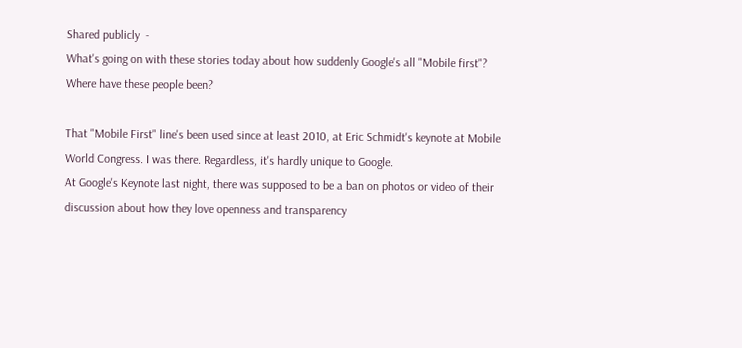Shared publicly  -
What's going on with these stories today about how suddenly Google's all "Mobile first"? Where have these people been?

That "Mobile First" line's been used since at least 2010, at Eric Schmidt's keynote at Mobile World Congress. I was there. Regardless, it's hardly unique to Google.
At Google's Keynote last night, there was supposed to be a ban on photos or video of their discussion about how they love openness and transparency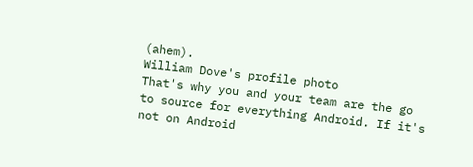(ahem).
William Dove's profile photo
That's why you and your team are the go to source for everything Android. If it's not on Android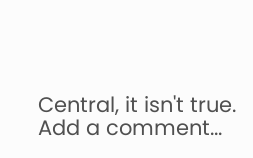Central, it isn't true.
Add a comment...